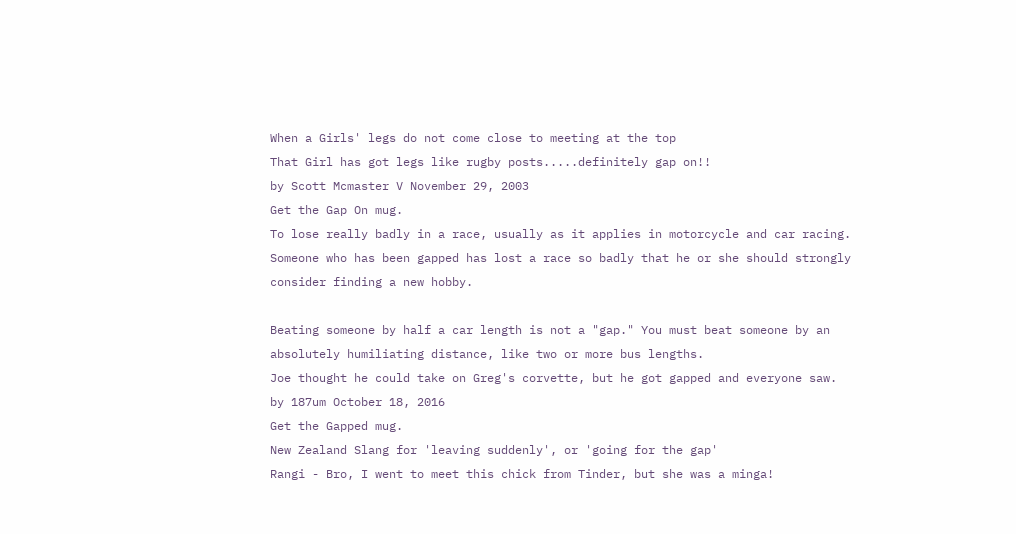When a Girls' legs do not come close to meeting at the top
That Girl has got legs like rugby posts.....definitely gap on!!
by Scott Mcmaster V November 29, 2003
Get the Gap On mug.
To lose really badly in a race, usually as it applies in motorcycle and car racing. Someone who has been gapped has lost a race so badly that he or she should strongly consider finding a new hobby.

Beating someone by half a car length is not a "gap." You must beat someone by an absolutely humiliating distance, like two or more bus lengths.
Joe thought he could take on Greg's corvette, but he got gapped and everyone saw.
by 187um October 18, 2016
Get the Gapped mug.
New Zealand Slang for 'leaving suddenly', or 'going for the gap'
Rangi - Bro, I went to meet this chick from Tinder, but she was a minga!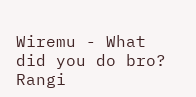Wiremu - What did you do bro?
Rangi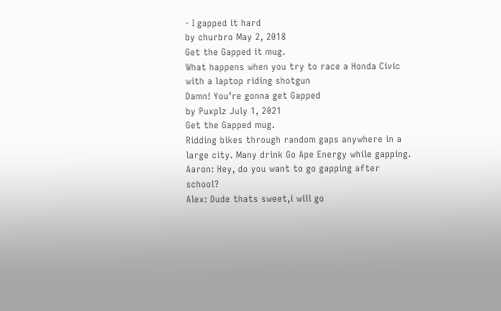- I gapped it hard
by churbro May 2, 2018
Get the Gapped it mug.
What happens when you try to race a Honda Civic with a laptop riding shotgun
Damn! You’re gonna get Gapped
by Puxplz July 1, 2021
Get the Gapped mug.
Ridding bikes through random gaps anywhere in a large city. Many drink Go Ape Energy while gapping.
Aaron: Hey, do you want to go gapping after school?
Alex: Dude thats sweet,i will go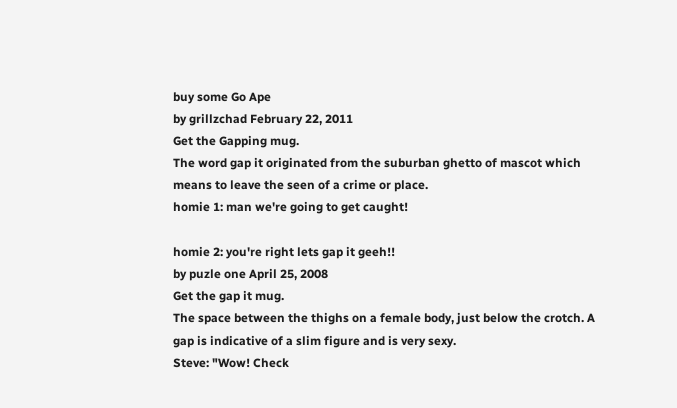buy some Go Ape
by grillzchad February 22, 2011
Get the Gapping mug.
The word gap it originated from the suburban ghetto of mascot which means to leave the seen of a crime or place.
homie 1: man we're going to get caught!

homie 2: you're right lets gap it geeh!!
by puzle one April 25, 2008
Get the gap it mug.
The space between the thighs on a female body, just below the crotch. A gap is indicative of a slim figure and is very sexy.
Steve: "Wow! Check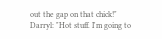out the gap on that chick!"
Darryl: "Hot stuff. I'm going to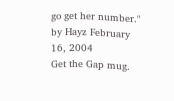go get her number."
by Hayz February 16, 2004
Get the Gap mug.